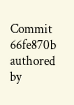Commit 66fe870b authored by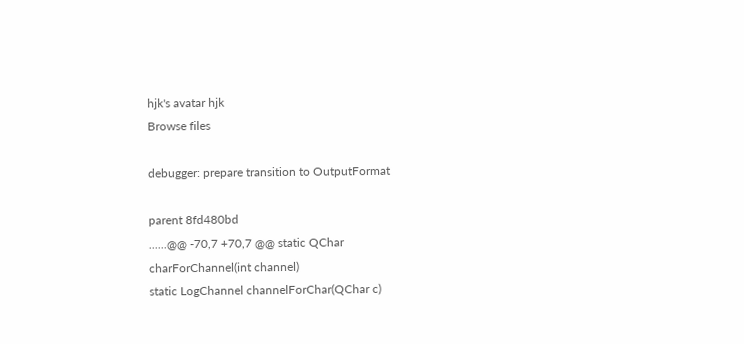hjk's avatar hjk
Browse files

debugger: prepare transition to OutputFormat

parent 8fd480bd
......@@ -70,7 +70,7 @@ static QChar charForChannel(int channel)
static LogChannel channelForChar(QChar c)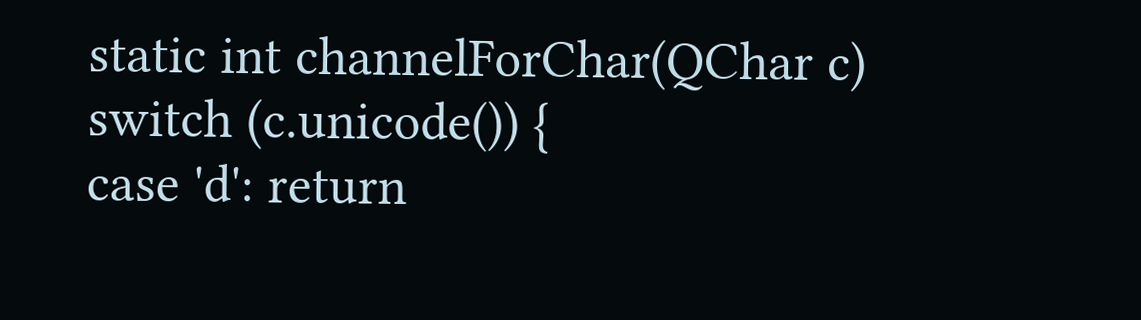static int channelForChar(QChar c)
switch (c.unicode()) {
case 'd': return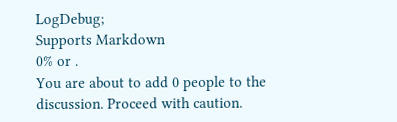LogDebug;
Supports Markdown
0% or .
You are about to add 0 people to the discussion. Proceed with caution.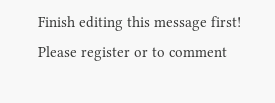Finish editing this message first!
Please register or to comment